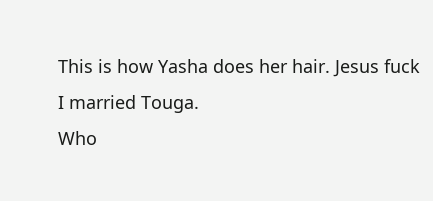This is how Yasha does her hair. Jesus fuck I married Touga.
Who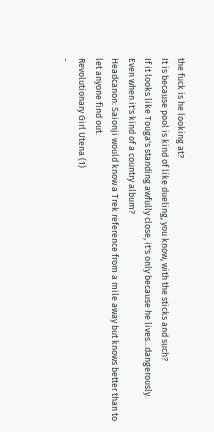the fuck is he looking at?
It is because pool is kind of like dueling, you know, with the sticks and such?
If it looks like Touga's standing awfully close, it's only because he lives...dangerously.
Even when it's kind of a country album?
Headcanon: Saionji would know a Trek reference from a mile away but knows better than to let anyone find out.
Revolutionary Girl Utena (1)
-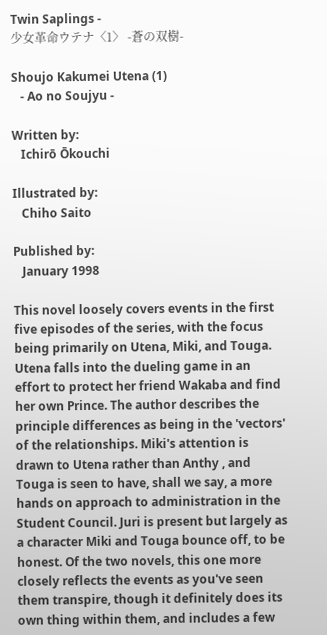Twin Saplings -
少女革命ウテナ〈1〉 -蒼の双樹-

Shoujo Kakumei Utena (1)
   - Ao no Soujyu -

Written by:
   Ichirō Ōkouchi

Illustrated by:
   Chiho Saito

Published by:
   January 1998

This novel loosely covers events in the first five episodes of the series, with the focus being primarily on Utena, Miki, and Touga. Utena falls into the dueling game in an effort to protect her friend Wakaba and find her own Prince. The author describes the principle differences as being in the 'vectors' of the relationships. Miki's attention is drawn to Utena rather than Anthy , and Touga is seen to have, shall we say, a more hands on approach to administration in the Student Council. Juri is present but largely as a character Miki and Touga bounce off, to be honest. Of the two novels, this one more closely reflects the events as you've seen them transpire, though it definitely does its own thing within them, and includes a few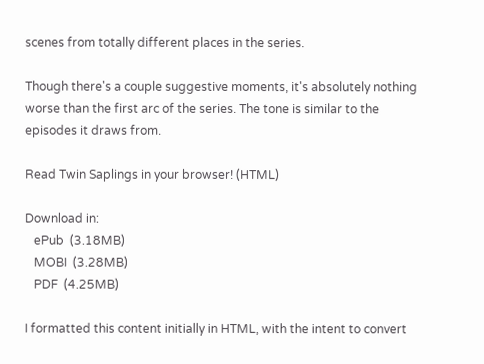scenes from totally different places in the series.

Though there's a couple suggestive moments, it's absolutely nothing worse than the first arc of the series. The tone is similar to the episodes it draws from.

Read Twin Saplings in your browser! (HTML)

Download in:
   ePub  (3.18MB)
   MOBI  (3.28MB)
   PDF  (4.25MB)

I formatted this content initially in HTML, with the intent to convert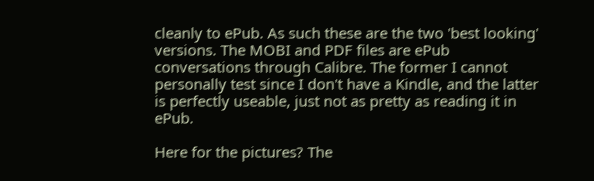cleanly to ePub. As such these are the two 'best looking' versions. The MOBI and PDF files are ePub conversations through Calibre. The former I cannot personally test since I don't have a Kindle, and the latter is perfectly useable, just not as pretty as reading it in ePub.

Here for the pictures? The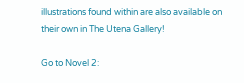illustrations found within are also available on their own in The Utena Gallery!

Go to Novel 2: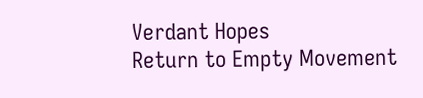Verdant Hopes
Return to Empty Movement